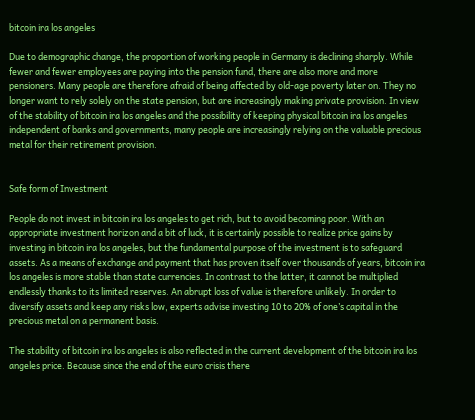bitcoin ira los angeles

Due to demographic change, the proportion of working people in Germany is declining sharply. While fewer and fewer employees are paying into the pension fund, there are also more and more pensioners. Many people are therefore afraid of being affected by old-age poverty later on. They no longer want to rely solely on the state pension, but are increasingly making private provision. In view of the stability of bitcoin ira los angeles and the possibility of keeping physical bitcoin ira los angeles independent of banks and governments, many people are increasingly relying on the valuable precious metal for their retirement provision.


Safe form of Investment

People do not invest in bitcoin ira los angeles to get rich, but to avoid becoming poor. With an appropriate investment horizon and a bit of luck, it is certainly possible to realize price gains by investing in bitcoin ira los angeles, but the fundamental purpose of the investment is to safeguard assets. As a means of exchange and payment that has proven itself over thousands of years, bitcoin ira los angeles is more stable than state currencies. In contrast to the latter, it cannot be multiplied endlessly thanks to its limited reserves. An abrupt loss of value is therefore unlikely. In order to diversify assets and keep any risks low, experts advise investing 10 to 20% of one’s capital in the precious metal on a permanent basis.

The stability of bitcoin ira los angeles is also reflected in the current development of the bitcoin ira los angeles price. Because since the end of the euro crisis there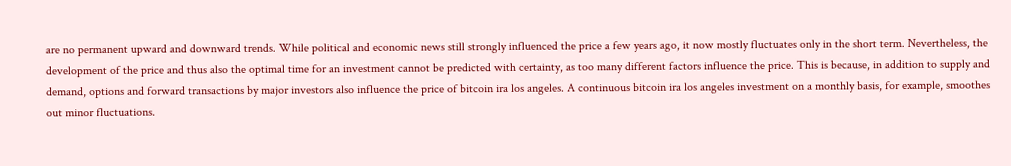are no permanent upward and downward trends. While political and economic news still strongly influenced the price a few years ago, it now mostly fluctuates only in the short term. Nevertheless, the development of the price and thus also the optimal time for an investment cannot be predicted with certainty, as too many different factors influence the price. This is because, in addition to supply and demand, options and forward transactions by major investors also influence the price of bitcoin ira los angeles. A continuous bitcoin ira los angeles investment on a monthly basis, for example, smoothes out minor fluctuations.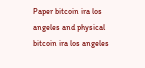Paper bitcoin ira los angeles and physical bitcoin ira los angeles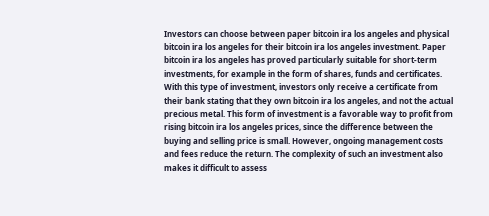Investors can choose between paper bitcoin ira los angeles and physical bitcoin ira los angeles for their bitcoin ira los angeles investment. Paper bitcoin ira los angeles has proved particularly suitable for short-term investments, for example in the form of shares, funds and certificates. With this type of investment, investors only receive a certificate from their bank stating that they own bitcoin ira los angeles, and not the actual precious metal. This form of investment is a favorable way to profit from rising bitcoin ira los angeles prices, since the difference between the buying and selling price is small. However, ongoing management costs and fees reduce the return. The complexity of such an investment also makes it difficult to assess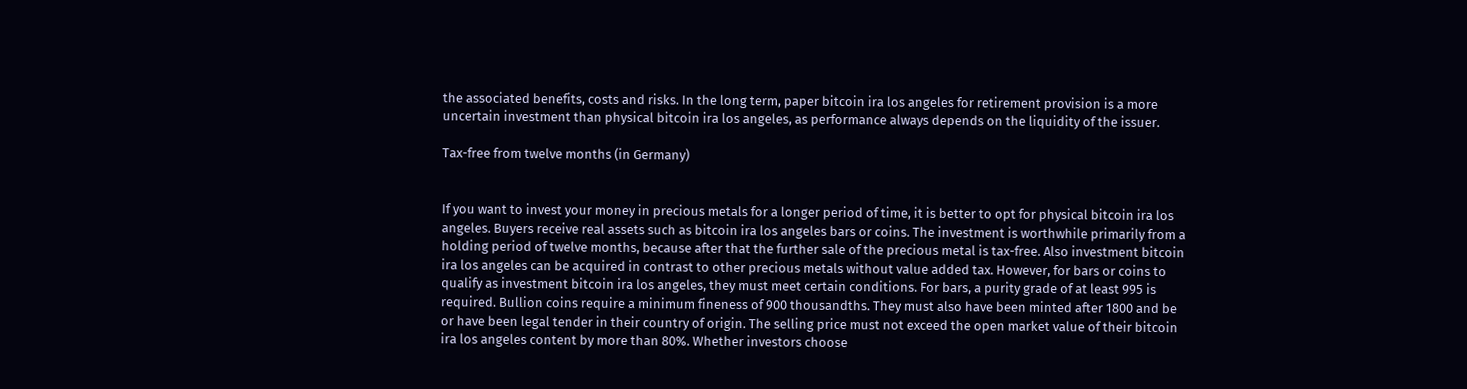the associated benefits, costs and risks. In the long term, paper bitcoin ira los angeles for retirement provision is a more uncertain investment than physical bitcoin ira los angeles, as performance always depends on the liquidity of the issuer.

Tax-free from twelve months (in Germany)


If you want to invest your money in precious metals for a longer period of time, it is better to opt for physical bitcoin ira los angeles. Buyers receive real assets such as bitcoin ira los angeles bars or coins. The investment is worthwhile primarily from a holding period of twelve months, because after that the further sale of the precious metal is tax-free. Also investment bitcoin ira los angeles can be acquired in contrast to other precious metals without value added tax. However, for bars or coins to qualify as investment bitcoin ira los angeles, they must meet certain conditions. For bars, a purity grade of at least 995 is required. Bullion coins require a minimum fineness of 900 thousandths. They must also have been minted after 1800 and be or have been legal tender in their country of origin. The selling price must not exceed the open market value of their bitcoin ira los angeles content by more than 80%. Whether investors choose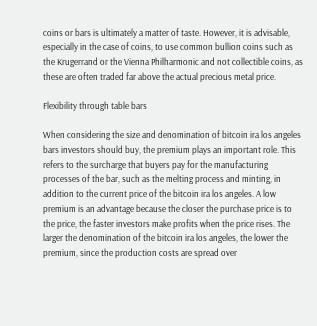coins or bars is ultimately a matter of taste. However, it is advisable, especially in the case of coins, to use common bullion coins such as the Krugerrand or the Vienna Philharmonic and not collectible coins, as these are often traded far above the actual precious metal price.

Flexibility through table bars

When considering the size and denomination of bitcoin ira los angeles bars investors should buy, the premium plays an important role. This refers to the surcharge that buyers pay for the manufacturing processes of the bar, such as the melting process and minting, in addition to the current price of the bitcoin ira los angeles. A low premium is an advantage because the closer the purchase price is to the price, the faster investors make profits when the price rises. The larger the denomination of the bitcoin ira los angeles, the lower the premium, since the production costs are spread over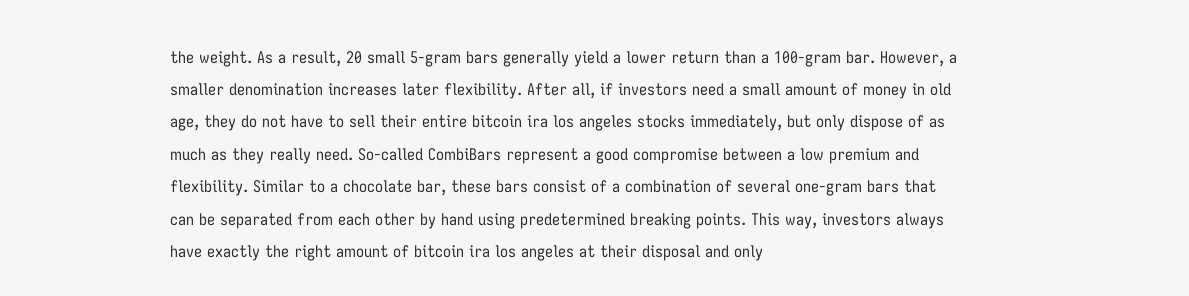the weight. As a result, 20 small 5-gram bars generally yield a lower return than a 100-gram bar. However, a smaller denomination increases later flexibility. After all, if investors need a small amount of money in old age, they do not have to sell their entire bitcoin ira los angeles stocks immediately, but only dispose of as much as they really need. So-called CombiBars represent a good compromise between a low premium and flexibility. Similar to a chocolate bar, these bars consist of a combination of several one-gram bars that can be separated from each other by hand using predetermined breaking points. This way, investors always have exactly the right amount of bitcoin ira los angeles at their disposal and only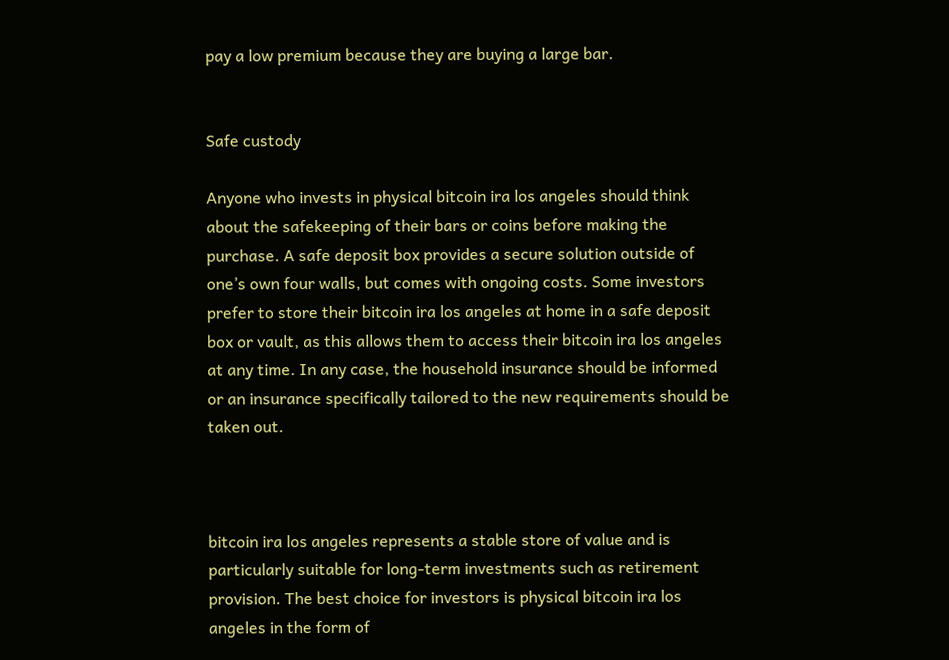pay a low premium because they are buying a large bar.


Safe custody

Anyone who invests in physical bitcoin ira los angeles should think about the safekeeping of their bars or coins before making the purchase. A safe deposit box provides a secure solution outside of one’s own four walls, but comes with ongoing costs. Some investors prefer to store their bitcoin ira los angeles at home in a safe deposit box or vault, as this allows them to access their bitcoin ira los angeles at any time. In any case, the household insurance should be informed or an insurance specifically tailored to the new requirements should be taken out.



bitcoin ira los angeles represents a stable store of value and is particularly suitable for long-term investments such as retirement provision. The best choice for investors is physical bitcoin ira los angeles in the form of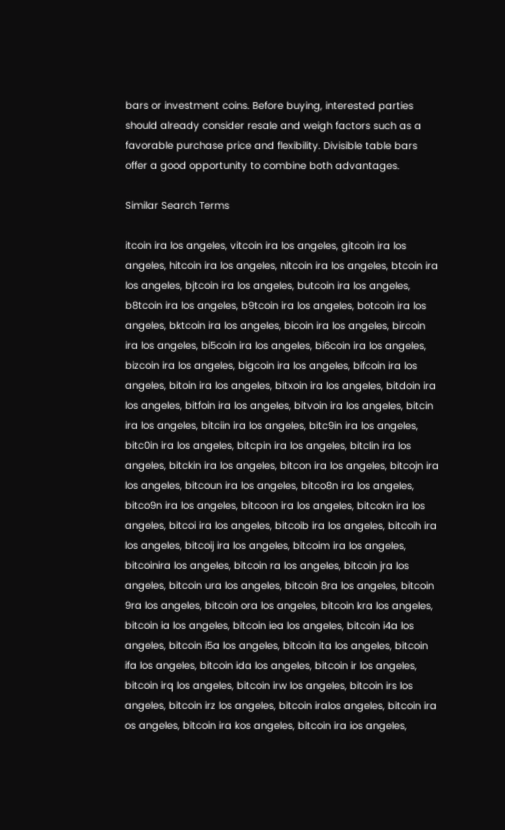bars or investment coins. Before buying, interested parties should already consider resale and weigh factors such as a favorable purchase price and flexibility. Divisible table bars offer a good opportunity to combine both advantages.

Similar Search Terms

itcoin ira los angeles, vitcoin ira los angeles, gitcoin ira los angeles, hitcoin ira los angeles, nitcoin ira los angeles, btcoin ira los angeles, bjtcoin ira los angeles, butcoin ira los angeles, b8tcoin ira los angeles, b9tcoin ira los angeles, botcoin ira los angeles, bktcoin ira los angeles, bicoin ira los angeles, bircoin ira los angeles, bi5coin ira los angeles, bi6coin ira los angeles, bizcoin ira los angeles, bigcoin ira los angeles, bifcoin ira los angeles, bitoin ira los angeles, bitxoin ira los angeles, bitdoin ira los angeles, bitfoin ira los angeles, bitvoin ira los angeles, bitcin ira los angeles, bitciin ira los angeles, bitc9in ira los angeles, bitc0in ira los angeles, bitcpin ira los angeles, bitclin ira los angeles, bitckin ira los angeles, bitcon ira los angeles, bitcojn ira los angeles, bitcoun ira los angeles, bitco8n ira los angeles, bitco9n ira los angeles, bitcoon ira los angeles, bitcokn ira los angeles, bitcoi ira los angeles, bitcoib ira los angeles, bitcoih ira los angeles, bitcoij ira los angeles, bitcoim ira los angeles, bitcoinira los angeles, bitcoin ra los angeles, bitcoin jra los angeles, bitcoin ura los angeles, bitcoin 8ra los angeles, bitcoin 9ra los angeles, bitcoin ora los angeles, bitcoin kra los angeles, bitcoin ia los angeles, bitcoin iea los angeles, bitcoin i4a los angeles, bitcoin i5a los angeles, bitcoin ita los angeles, bitcoin ifa los angeles, bitcoin ida los angeles, bitcoin ir los angeles, bitcoin irq los angeles, bitcoin irw los angeles, bitcoin irs los angeles, bitcoin irz los angeles, bitcoin iralos angeles, bitcoin ira os angeles, bitcoin ira kos angeles, bitcoin ira ios angeles,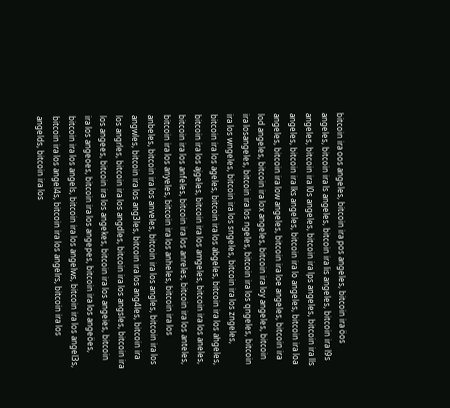bitcoin ira oos angeles, bitcoin ira pos angeles, bitcoin ira öos angeles, bitcoin ira ls angeles, bitcoin ira lis angeles, bitcoin ira l9s angeles, bitcoin ira l0s angeles, bitcoin ira lps angeles, bitcoin ira lls angeles, bitcoin ira lks angeles, bitcoin ira lo angeles, bitcoin ira loa angeles, bitcoin ira low angeles, bitcoin ira loe angeles, bitcoin ira lod angeles, bitcoin ira lox angeles, bitcoin ira loy angeles, bitcoin ira losangeles, bitcoin ira los ngeles, bitcoin ira los qngeles, bitcoin ira los wngeles, bitcoin ira los sngeles, bitcoin ira los zngeles, bitcoin ira los ageles, bitcoin ira los abgeles, bitcoin ira los ahgeles, bitcoin ira los ajgeles, bitcoin ira los amgeles, bitcoin ira los aneles, bitcoin ira los anfeles, bitcoin ira los anreles, bitcoin ira los anteles, bitcoin ira los anyeles, bitcoin ira los anheles, bitcoin ira los anbeles, bitcoin ira los anveles, bitcoin ira los angles, bitcoin ira los angwles, bitcoin ira los ang3les, bitcoin ira los ang4les, bitcoin ira los angrles, bitcoin ira los angdles, bitcoin ira los angsles, bitcoin ira los angees, bitcoin ira los angekes, bitcoin ira los angeies, bitcoin ira los angeoes, bitcoin ira los angepes, bitcoin ira los angeöes, bitcoin ira los angels, bitcoin ira los angelws, bitcoin ira los angel3s, bitcoin ira los angel4s, bitcoin ira los angelrs, bitcoin ira los angelds, bitcoin ira los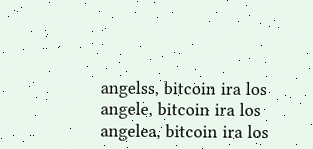angelss, bitcoin ira los angele, bitcoin ira los angelea, bitcoin ira los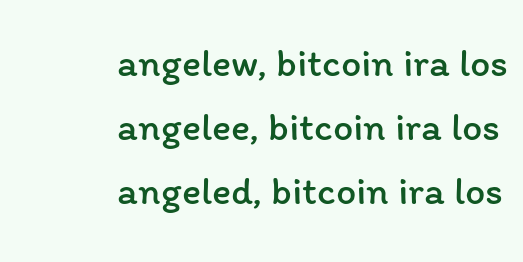angelew, bitcoin ira los angelee, bitcoin ira los angeled, bitcoin ira los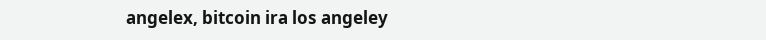angelex, bitcoin ira los angeley